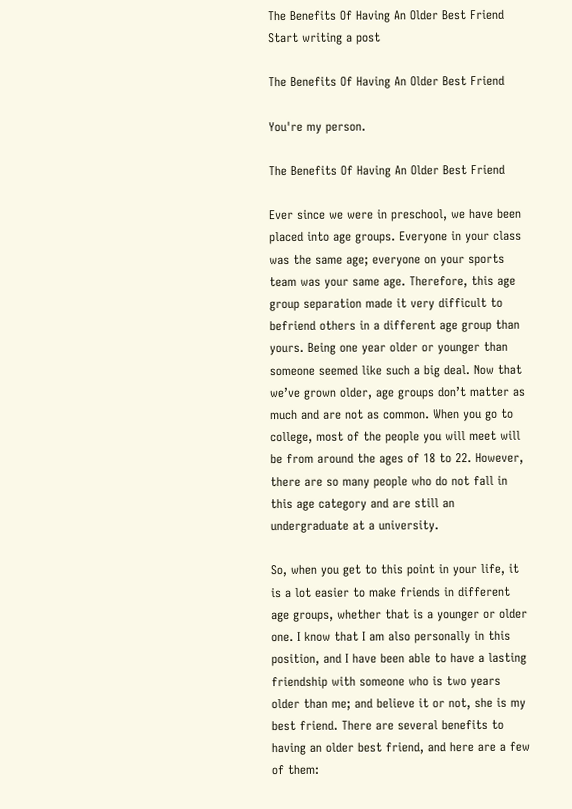The Benefits Of Having An Older Best Friend
Start writing a post

The Benefits Of Having An Older Best Friend

You're my person.

The Benefits Of Having An Older Best Friend

Ever since we were in preschool, we have been placed into age groups. Everyone in your class was the same age; everyone on your sports team was your same age. Therefore, this age group separation made it very difficult to befriend others in a different age group than yours. Being one year older or younger than someone seemed like such a big deal. Now that we’ve grown older, age groups don’t matter as much and are not as common. When you go to college, most of the people you will meet will be from around the ages of 18 to 22. However, there are so many people who do not fall in this age category and are still an undergraduate at a university.

So, when you get to this point in your life, it is a lot easier to make friends in different age groups, whether that is a younger or older one. I know that I am also personally in this position, and I have been able to have a lasting friendship with someone who is two years older than me; and believe it or not, she is my best friend. There are several benefits to having an older best friend, and here are a few of them: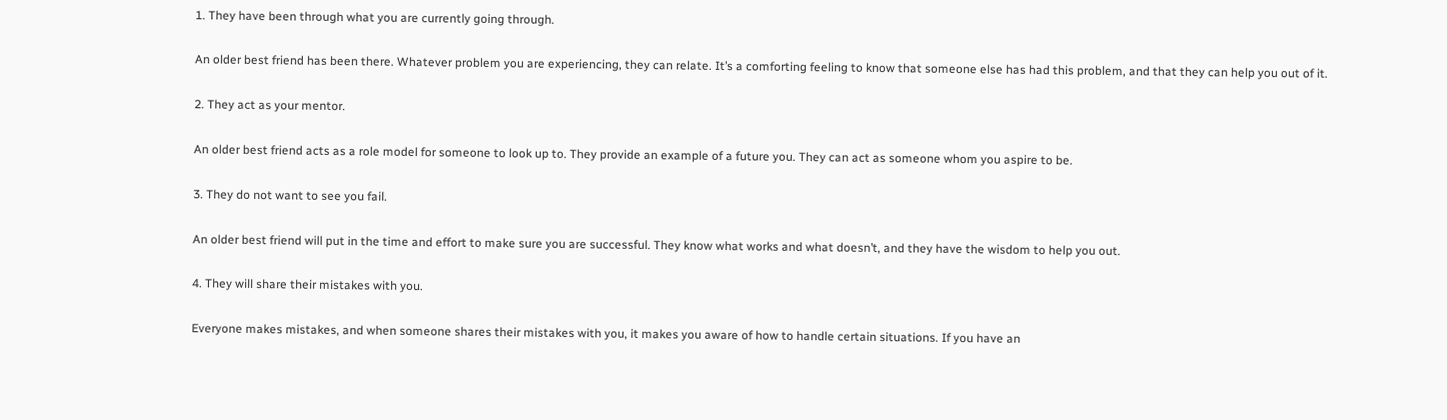1. They have been through what you are currently going through.

An older best friend has been there. Whatever problem you are experiencing, they can relate. It’s a comforting feeling to know that someone else has had this problem, and that they can help you out of it.

2. They act as your mentor.

An older best friend acts as a role model for someone to look up to. They provide an example of a future you. They can act as someone whom you aspire to be.

3. They do not want to see you fail.

An older best friend will put in the time and effort to make sure you are successful. They know what works and what doesn’t, and they have the wisdom to help you out.

4. They will share their mistakes with you.

Everyone makes mistakes, and when someone shares their mistakes with you, it makes you aware of how to handle certain situations. If you have an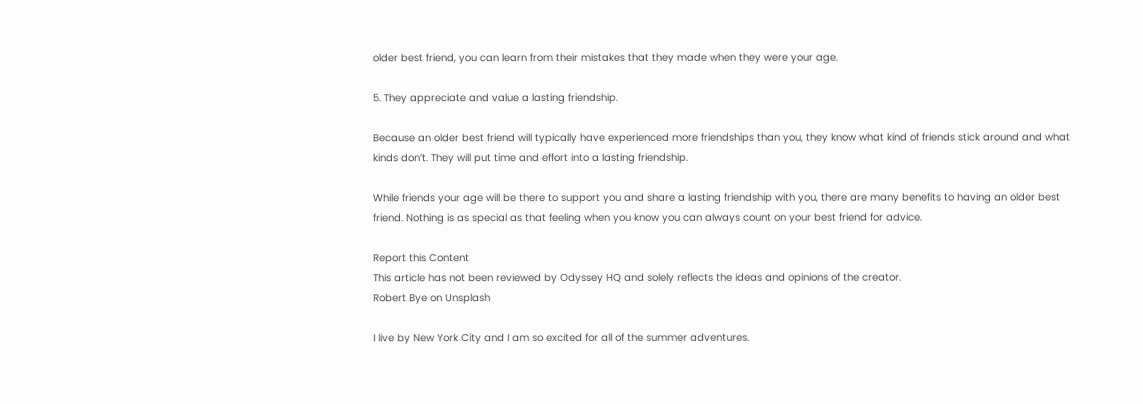older best friend, you can learn from their mistakes that they made when they were your age.

5. They appreciate and value a lasting friendship.

Because an older best friend will typically have experienced more friendships than you, they know what kind of friends stick around and what kinds don’t. They will put time and effort into a lasting friendship.

While friends your age will be there to support you and share a lasting friendship with you, there are many benefits to having an older best friend. Nothing is as special as that feeling when you know you can always count on your best friend for advice.

Report this Content
This article has not been reviewed by Odyssey HQ and solely reflects the ideas and opinions of the creator.
Robert Bye on Unsplash

I live by New York City and I am so excited for all of the summer adventures.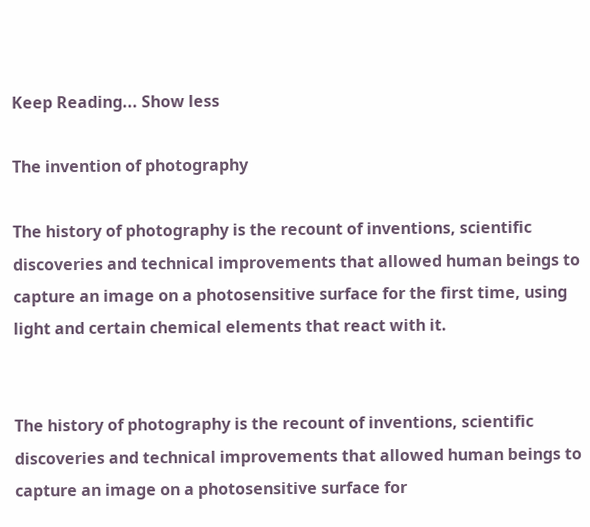Keep Reading... Show less

The invention of photography

The history of photography is the recount of inventions, scientific discoveries and technical improvements that allowed human beings to capture an image on a photosensitive surface for the first time, using light and certain chemical elements that react with it.


The history of photography is the recount of inventions, scientific discoveries and technical improvements that allowed human beings to capture an image on a photosensitive surface for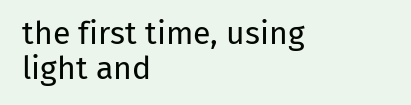the first time, using light and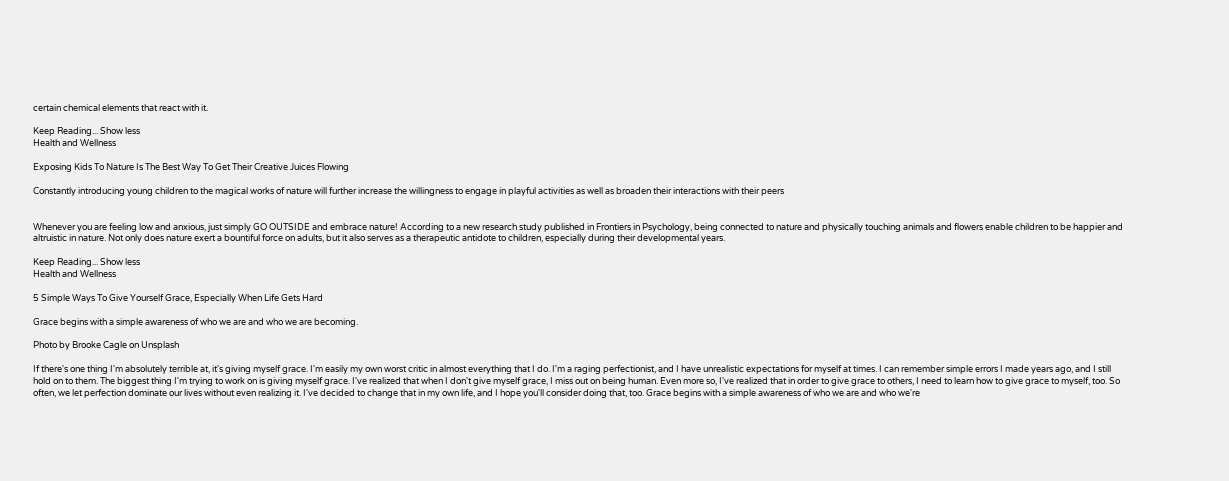certain chemical elements that react with it.

Keep Reading... Show less
Health and Wellness

Exposing Kids To Nature Is The Best Way To Get Their Creative Juices Flowing

Constantly introducing young children to the magical works of nature will further increase the willingness to engage in playful activities as well as broaden their interactions with their peers


Whenever you are feeling low and anxious, just simply GO OUTSIDE and embrace nature! According to a new research study published in Frontiers in Psychology, being connected to nature and physically touching animals and flowers enable children to be happier and altruistic in nature. Not only does nature exert a bountiful force on adults, but it also serves as a therapeutic antidote to children, especially during their developmental years.

Keep Reading... Show less
Health and Wellness

5 Simple Ways To Give Yourself Grace, Especially When Life Gets Hard

Grace begins with a simple awareness of who we are and who we are becoming.

Photo by Brooke Cagle on Unsplash

If there's one thing I'm absolutely terrible at, it's giving myself grace. I'm easily my own worst critic in almost everything that I do. I'm a raging perfectionist, and I have unrealistic expectations for myself at times. I can remember simple errors I made years ago, and I still hold on to them. The biggest thing I'm trying to work on is giving myself grace. I've realized that when I don't give myself grace, I miss out on being human. Even more so, I've realized that in order to give grace to others, I need to learn how to give grace to myself, too. So often, we let perfection dominate our lives without even realizing it. I've decided to change that in my own life, and I hope you'll consider doing that, too. Grace begins with a simple awareness of who we are and who we're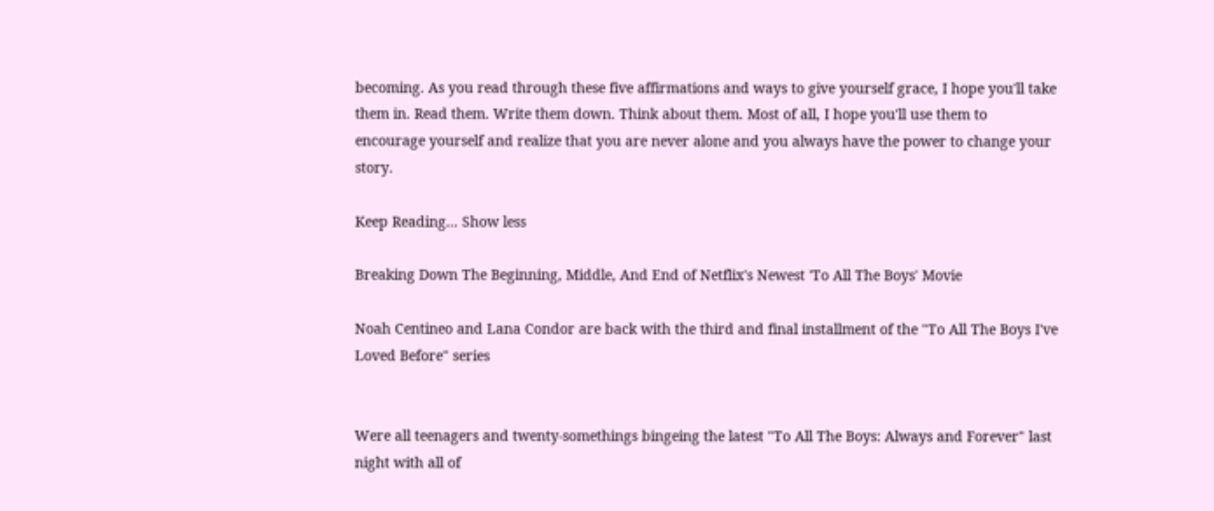becoming. As you read through these five affirmations and ways to give yourself grace, I hope you'll take them in. Read them. Write them down. Think about them. Most of all, I hope you'll use them to encourage yourself and realize that you are never alone and you always have the power to change your story.

Keep Reading... Show less

Breaking Down The Beginning, Middle, And End of Netflix's Newest 'To All The Boys' Movie

Noah Centineo and Lana Condor are back with the third and final installment of the "To All The Boys I've Loved Before" series


Were all teenagers and twenty-somethings bingeing the latest "To All The Boys: Always and Forever" last night with all of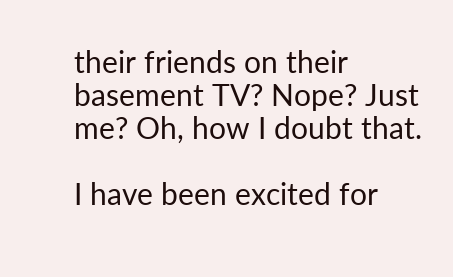their friends on their basement TV? Nope? Just me? Oh, how I doubt that.

I have been excited for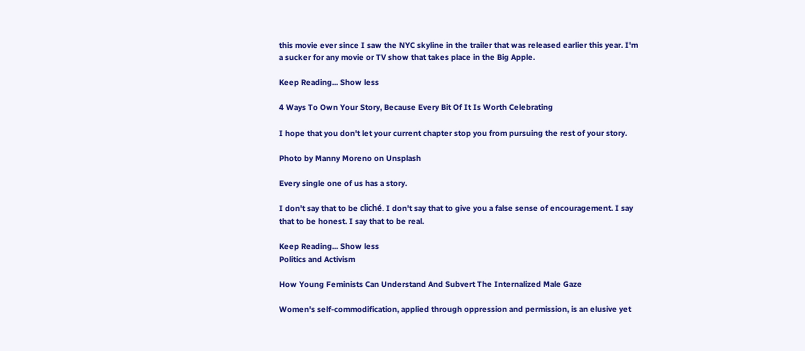this movie ever since I saw the NYC skyline in the trailer that was released earlier this year. I'm a sucker for any movie or TV show that takes place in the Big Apple.

Keep Reading... Show less

4 Ways To Own Your Story, Because Every Bit Of It Is Worth Celebrating

I hope that you don't let your current chapter stop you from pursuing the rest of your story.

Photo by Manny Moreno on Unsplash

Every single one of us has a story.

I don't say that to be cliché. I don't say that to give you a false sense of encouragement. I say that to be honest. I say that to be real.

Keep Reading... Show less
Politics and Activism

How Young Feminists Can Understand And Subvert The Internalized Male Gaze

Women's self-commodification, applied through oppression and permission, is an elusive yet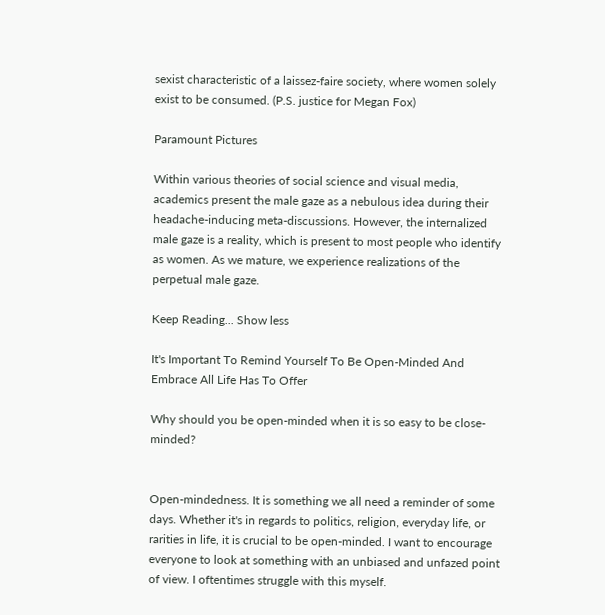sexist characteristic of a laissez-faire society, where women solely exist to be consumed. (P.S. justice for Megan Fox)

Paramount Pictures

Within various theories of social science and visual media, academics present the male gaze as a nebulous idea during their headache-inducing meta-discussions. However, the internalized male gaze is a reality, which is present to most people who identify as women. As we mature, we experience realizations of the perpetual male gaze.

Keep Reading... Show less

It's Important To Remind Yourself To Be Open-Minded And Embrace All Life Has To Offer

Why should you be open-minded when it is so easy to be close-minded?


Open-mindedness. It is something we all need a reminder of some days. Whether it's in regards to politics, religion, everyday life, or rarities in life, it is crucial to be open-minded. I want to encourage everyone to look at something with an unbiased and unfazed point of view. I oftentimes struggle with this myself.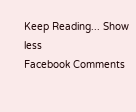Keep Reading... Show less
Facebook Comments